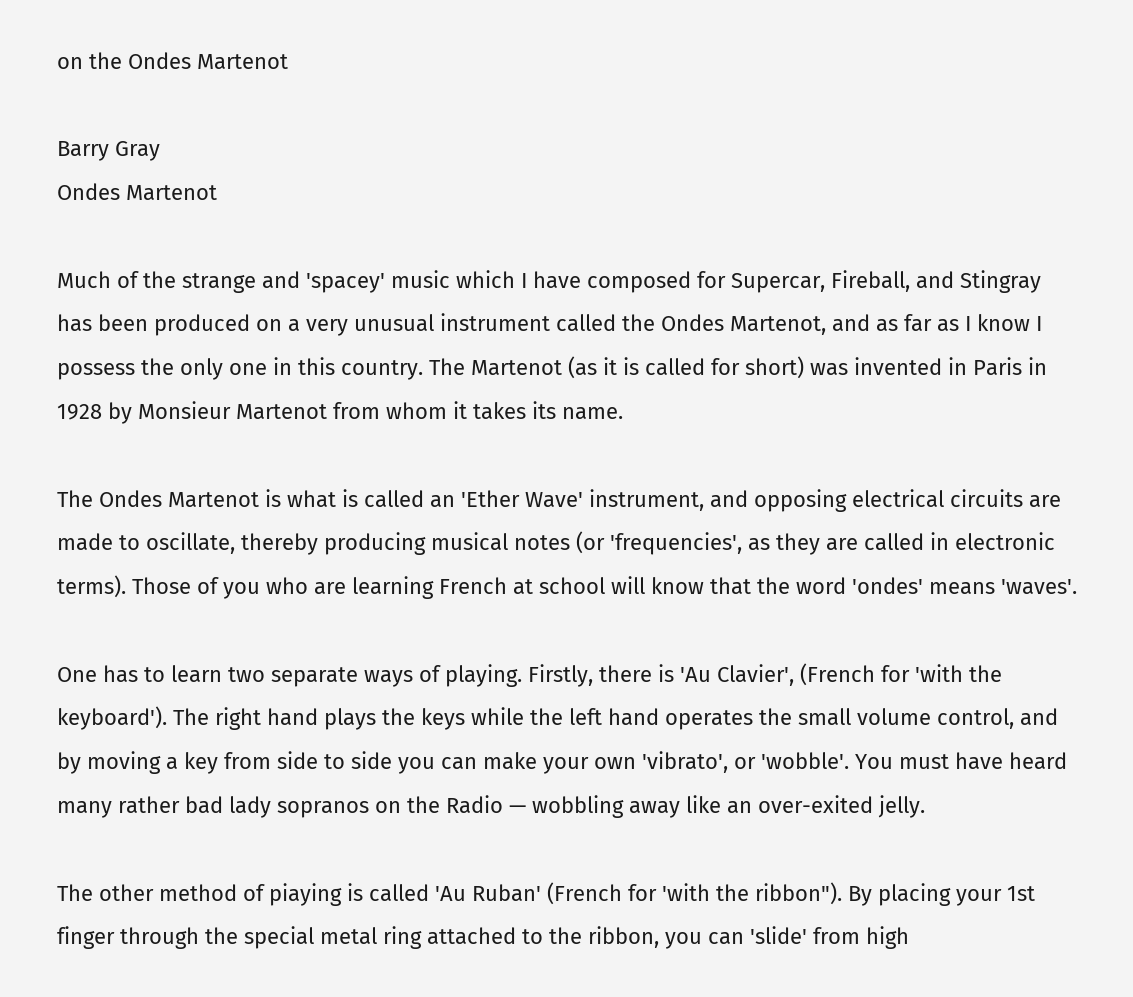on the Ondes Martenot

Barry Gray
Ondes Martenot

Much of the strange and 'spacey' music which I have composed for Supercar, Fireball, and Stingray has been produced on a very unusual instrument called the Ondes Martenot, and as far as I know I possess the only one in this country. The Martenot (as it is called for short) was invented in Paris in 1928 by Monsieur Martenot from whom it takes its name.

The Ondes Martenot is what is called an 'Ether Wave' instrument, and opposing electrical circuits are made to oscillate, thereby producing musical notes (or 'frequencies', as they are called in electronic terms). Those of you who are learning French at school will know that the word 'ondes' means 'waves'.

One has to learn two separate ways of playing. Firstly, there is 'Au Clavier', (French for 'with the keyboard'). The right hand plays the keys while the left hand operates the small volume control, and by moving a key from side to side you can make your own 'vibrato', or 'wobble'. You must have heard many rather bad lady sopranos on the Radio — wobbling away like an over-exited jelly.

The other method of piaying is called 'Au Ruban' (French for 'with the ribbon"). By placing your 1st finger through the special metal ring attached to the ribbon, you can 'slide' from high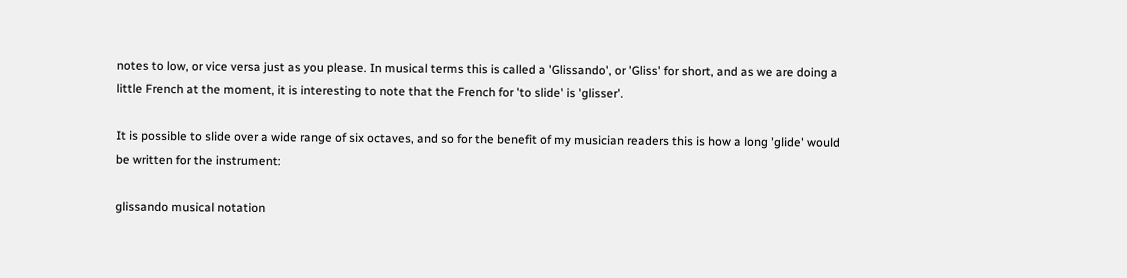notes to low, or vice versa just as you please. In musical terms this is called a 'Glissando', or 'Gliss' for short, and as we are doing a little French at the moment, it is interesting to note that the French for 'to slide' is 'glisser'.

It is possible to slide over a wide range of six octaves, and so for the benefit of my musician readers this is how a long 'glide' would be written for the instrument:

glissando musical notation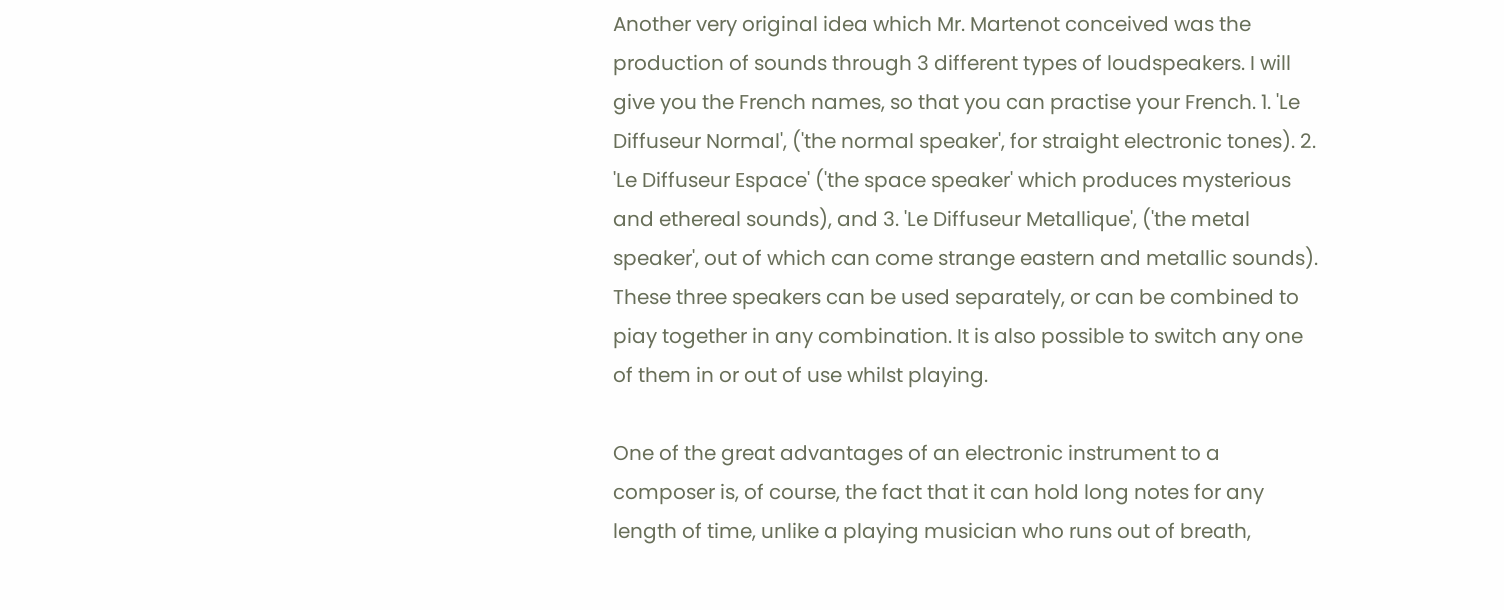Another very original idea which Mr. Martenot conceived was the production of sounds through 3 different types of loudspeakers. I will give you the French names, so that you can practise your French. 1. 'Le Diffuseur Normal', ('the normal speaker', for straight electronic tones). 2. 'Le Diffuseur Espace' ('the space speaker' which produces mysterious and ethereal sounds), and 3. 'Le Diffuseur Metallique', ('the metal speaker', out of which can come strange eastern and metallic sounds). These three speakers can be used separately, or can be combined to piay together in any combination. It is also possible to switch any one of them in or out of use whilst playing.

One of the great advantages of an electronic instrument to a composer is, of course, the fact that it can hold long notes for any length of time, unlike a playing musician who runs out of breath,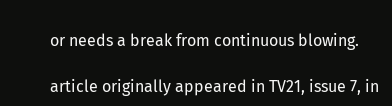or needs a break from continuous blowing.

article originally appeared in TV21, issue 7, in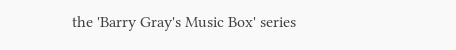the 'Barry Gray's Music Box' series